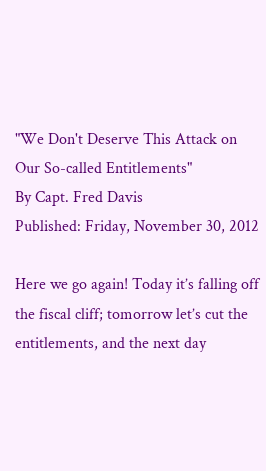"We Don't Deserve This Attack on Our So-called Entitlements"
By Capt. Fred Davis
Published: Friday, November 30, 2012

Here we go again! Today it’s falling off the fiscal cliff; tomorrow let’s cut the entitlements, and the next day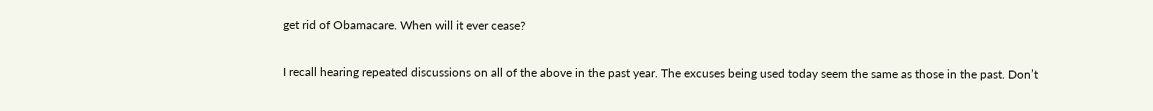get rid of Obamacare. When will it ever cease?

I recall hearing repeated discussions on all of the above in the past year. The excuses being used today seem the same as those in the past. Don’t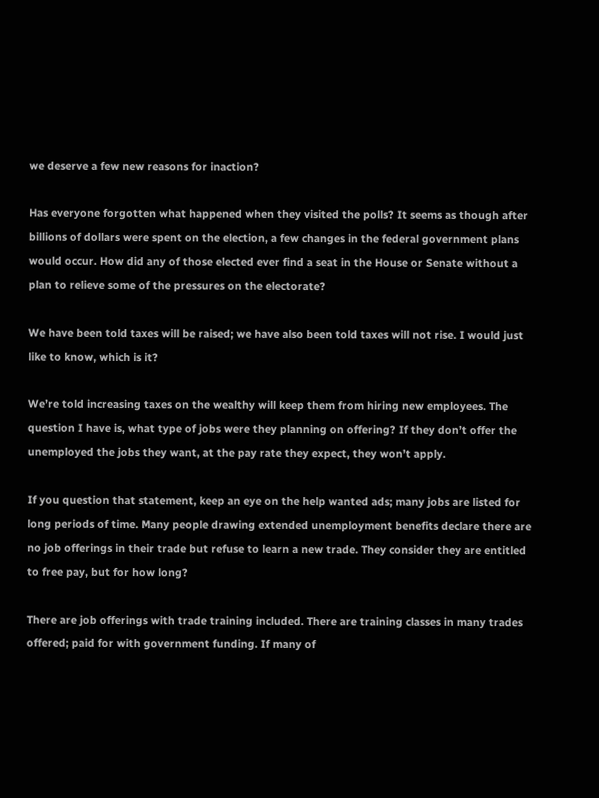we deserve a few new reasons for inaction?

Has everyone forgotten what happened when they visited the polls? It seems as though after billions of dollars were spent on the election, a few changes in the federal government plans would occur. How did any of those elected ever find a seat in the House or Senate without a plan to relieve some of the pressures on the electorate?

We have been told taxes will be raised; we have also been told taxes will not rise. I would just like to know, which is it?

We’re told increasing taxes on the wealthy will keep them from hiring new employees. The question I have is, what type of jobs were they planning on offering? If they don’t offer the unemployed the jobs they want, at the pay rate they expect, they won’t apply.

If you question that statement, keep an eye on the help wanted ads; many jobs are listed for long periods of time. Many people drawing extended unemployment benefits declare there are no job offerings in their trade but refuse to learn a new trade. They consider they are entitled to free pay, but for how long?

There are job offerings with trade training included. There are training classes in many trades offered; paid for with government funding. If many of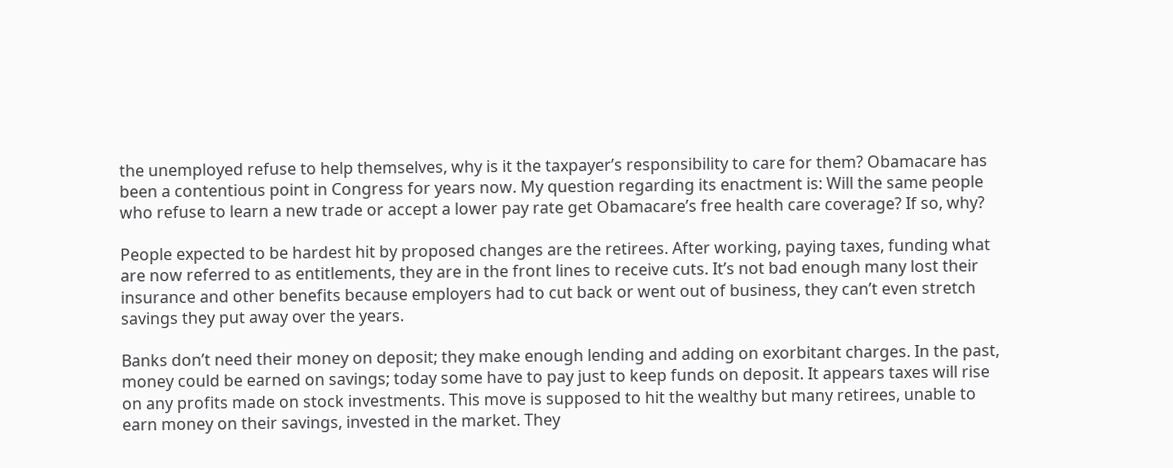the unemployed refuse to help themselves, why is it the taxpayer’s responsibility to care for them? Obamacare has been a contentious point in Congress for years now. My question regarding its enactment is: Will the same people who refuse to learn a new trade or accept a lower pay rate get Obamacare’s free health care coverage? If so, why?

People expected to be hardest hit by proposed changes are the retirees. After working, paying taxes, funding what are now referred to as entitlements, they are in the front lines to receive cuts. It’s not bad enough many lost their insurance and other benefits because employers had to cut back or went out of business, they can’t even stretch savings they put away over the years.

Banks don’t need their money on deposit; they make enough lending and adding on exorbitant charges. In the past, money could be earned on savings; today some have to pay just to keep funds on deposit. It appears taxes will rise on any profits made on stock investments. This move is supposed to hit the wealthy but many retirees, unable to earn money on their savings, invested in the market. They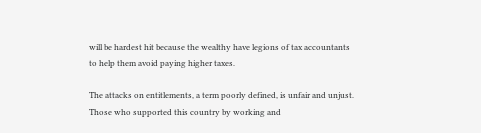will be hardest hit because the wealthy have legions of tax accountants to help them avoid paying higher taxes.

The attacks on entitlements, a term poorly defined, is unfair and unjust. Those who supported this country by working and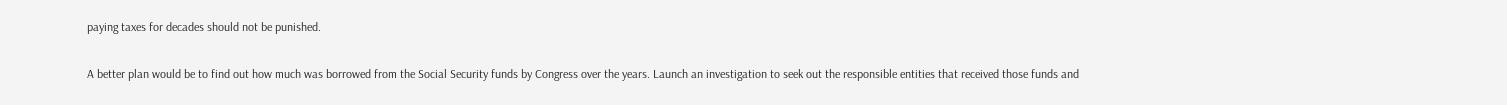paying taxes for decades should not be punished.

A better plan would be to find out how much was borrowed from the Social Security funds by Congress over the years. Launch an investigation to seek out the responsible entities that received those funds and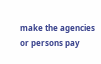make the agencies or persons pay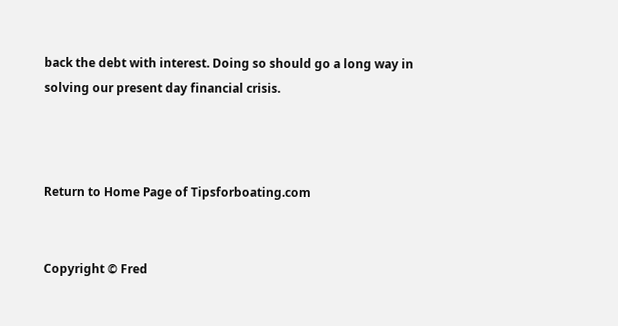back the debt with interest. Doing so should go a long way in solving our present day financial crisis.



Return to Home Page of Tipsforboating.com


Copyright © Fred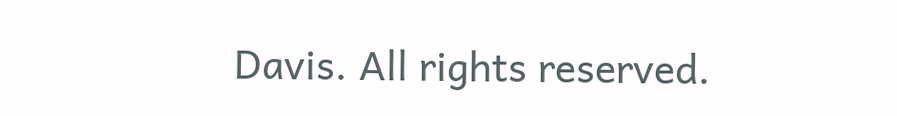Davis. All rights reserved.